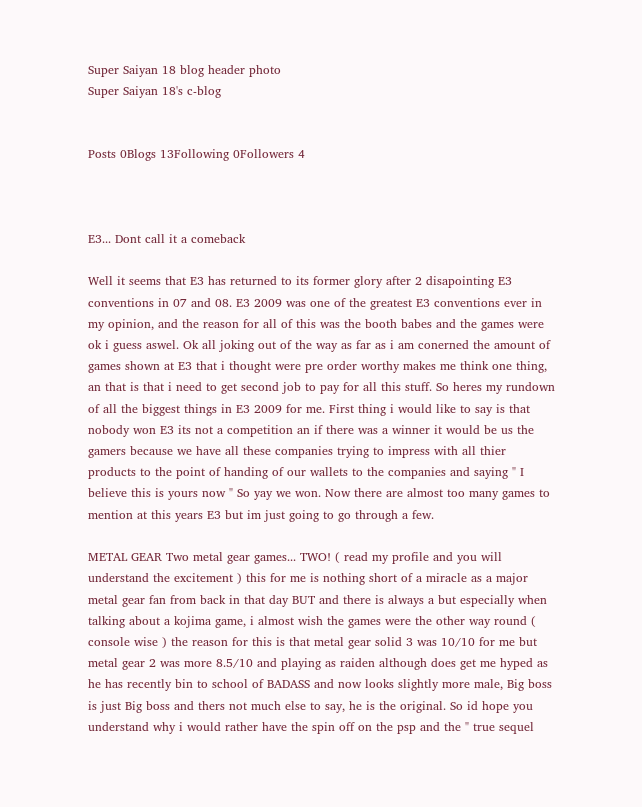Super Saiyan 18 blog header photo
Super Saiyan 18's c-blog


Posts 0Blogs 13Following 0Followers 4



E3... Dont call it a comeback

Well it seems that E3 has returned to its former glory after 2 disapointing E3 conventions in 07 and 08. E3 2009 was one of the greatest E3 conventions ever in my opinion, and the reason for all of this was the booth babes and the games were ok i guess aswel. Ok all joking out of the way as far as i am conerned the amount of games shown at E3 that i thought were pre order worthy makes me think one thing, an that is that i need to get second job to pay for all this stuff. So heres my rundown of all the biggest things in E3 2009 for me. First thing i would like to say is that nobody won E3 its not a competition an if there was a winner it would be us the gamers because we have all these companies trying to impress with all thier products to the point of handing of our wallets to the companies and saying " I believe this is yours now " So yay we won. Now there are almost too many games to mention at this years E3 but im just going to go through a few.

METAL GEAR Two metal gear games... TWO! ( read my profile and you will understand the excitement ) this for me is nothing short of a miracle as a major metal gear fan from back in that day BUT and there is always a but especially when talking about a kojima game, i almost wish the games were the other way round ( console wise ) the reason for this is that metal gear solid 3 was 10/10 for me but metal gear 2 was more 8.5/10 and playing as raiden although does get me hyped as he has recently bin to school of BADASS and now looks slightly more male, Big boss is just Big boss and thers not much else to say, he is the original. So id hope you understand why i would rather have the spin off on the psp and the " true sequel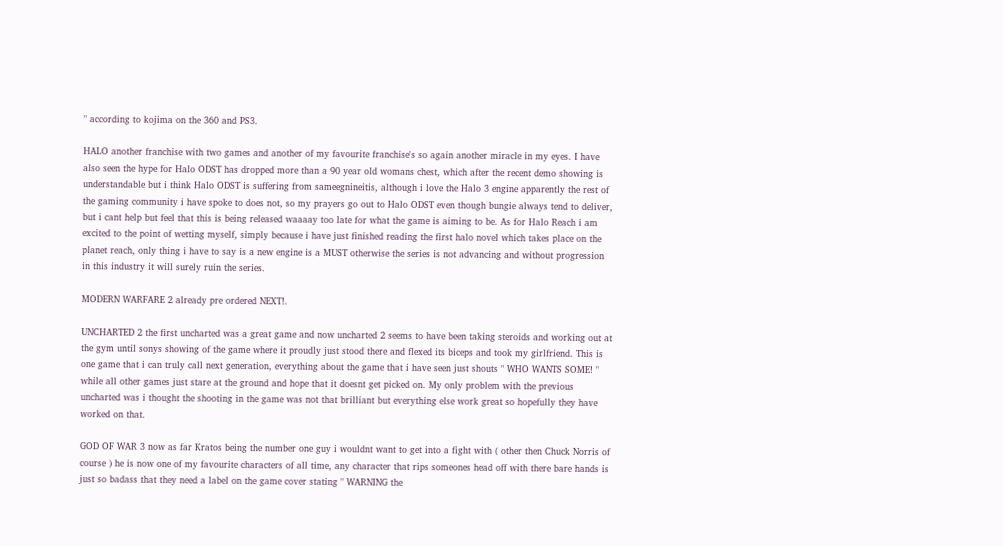" according to kojima on the 360 and PS3.

HALO another franchise with two games and another of my favourite franchise's so again another miracle in my eyes. I have also seen the hype for Halo ODST has dropped more than a 90 year old womans chest, which after the recent demo showing is understandable but i think Halo ODST is suffering from sameegnineitis, although i love the Halo 3 engine apparently the rest of the gaming community i have spoke to does not, so my prayers go out to Halo ODST even though bungie always tend to deliver, but i cant help but feel that this is being released waaaay too late for what the game is aiming to be. As for Halo Reach i am excited to the point of wetting myself, simply because i have just finished reading the first halo novel which takes place on the planet reach, only thing i have to say is a new engine is a MUST otherwise the series is not advancing and without progression in this industry it will surely ruin the series.

MODERN WARFARE 2 already pre ordered NEXT!.

UNCHARTED 2 the first uncharted was a great game and now uncharted 2 seems to have been taking steroids and working out at the gym until sonys showing of the game where it proudly just stood there and flexed its biceps and took my girlfriend. This is one game that i can truly call next generation, everything about the game that i have seen just shouts " WHO WANTS SOME! " while all other games just stare at the ground and hope that it doesnt get picked on. My only problem with the previous uncharted was i thought the shooting in the game was not that brilliant but everything else work great so hopefully they have worked on that.

GOD OF WAR 3 now as far Kratos being the number one guy i wouldnt want to get into a fight with ( other then Chuck Norris of course ) he is now one of my favourite characters of all time, any character that rips someones head off with there bare hands is just so badass that they need a label on the game cover stating " WARNING the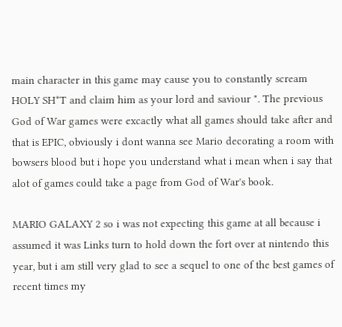main character in this game may cause you to constantly scream HOLY SH*T and claim him as your lord and saviour ". The previous God of War games were excactly what all games should take after and that is EPIC, obviously i dont wanna see Mario decorating a room with bowsers blood but i hope you understand what i mean when i say that alot of games could take a page from God of War's book.

MARIO GALAXY 2 so i was not expecting this game at all because i assumed it was Links turn to hold down the fort over at nintendo this year, but i am still very glad to see a sequel to one of the best games of recent times my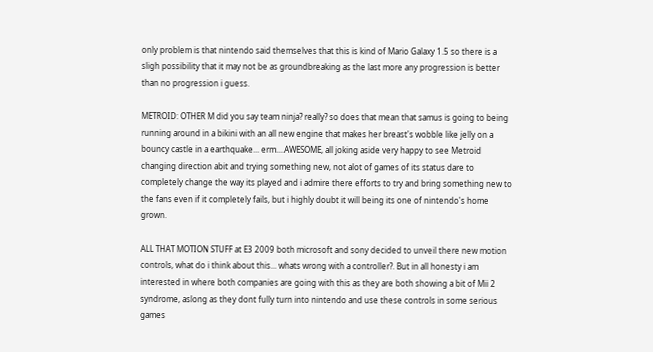only problem is that nintendo said themselves that this is kind of Mario Galaxy 1.5 so there is a sligh possibility that it may not be as groundbreaking as the last more any progression is better than no progression i guess.

METROID: OTHER M did you say team ninja? really? so does that mean that samus is going to being running around in a bikini with an all new engine that makes her breast's wobble like jelly on a bouncy castle in a earthquake... erm....AWESOME, all joking aside very happy to see Metroid changing direction abit and trying something new, not alot of games of its status dare to completely change the way its played and i admire there efforts to try and bring something new to the fans even if it completely fails, but i highly doubt it will being its one of nintendo's home grown.

ALL THAT MOTION STUFF at E3 2009 both microsoft and sony decided to unveil there new motion controls, what do i think about this... whats wrong with a controller?. But in all honesty i am interested in where both companies are going with this as they are both showing a bit of Mii 2 syndrome, aslong as they dont fully turn into nintendo and use these controls in some serious games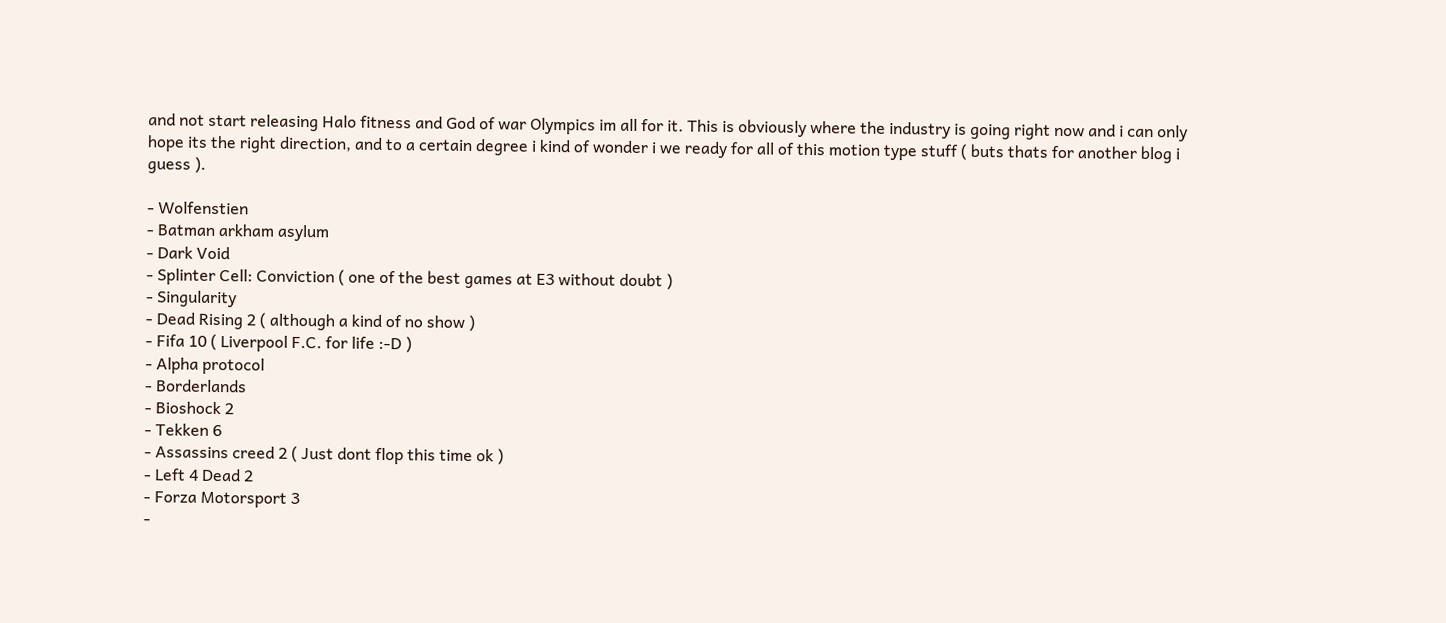and not start releasing Halo fitness and God of war Olympics im all for it. This is obviously where the industry is going right now and i can only hope its the right direction, and to a certain degree i kind of wonder i we ready for all of this motion type stuff ( buts thats for another blog i guess ).

- Wolfenstien
- Batman arkham asylum
- Dark Void
- Splinter Cell: Conviction ( one of the best games at E3 without doubt )
- Singularity
- Dead Rising 2 ( although a kind of no show )
- Fifa 10 ( Liverpool F.C. for life :-D )
- Alpha protocol
- Borderlands
- Bioshock 2
- Tekken 6
- Assassins creed 2 ( Just dont flop this time ok )
- Left 4 Dead 2
- Forza Motorsport 3
-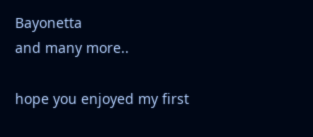Bayonetta
and many more..

hope you enjoyed my first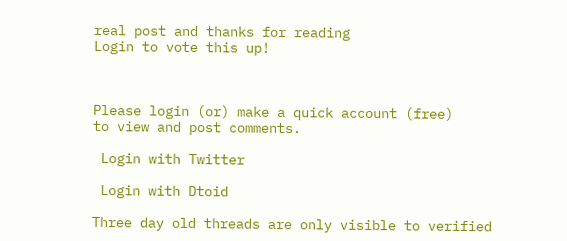real post and thanks for reading
Login to vote this up!



Please login (or) make a quick account (free)
to view and post comments.

 Login with Twitter

 Login with Dtoid

Three day old threads are only visible to verified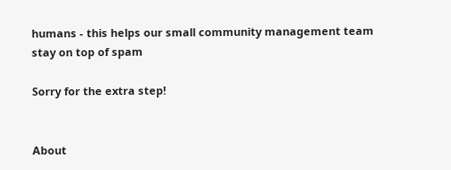humans - this helps our small community management team stay on top of spam

Sorry for the extra step!


About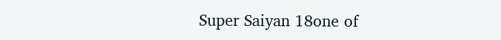Super Saiyan 18one of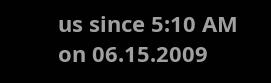us since 5:10 AM on 06.15.2009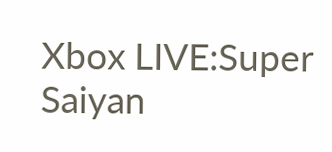Xbox LIVE:Super Saiyan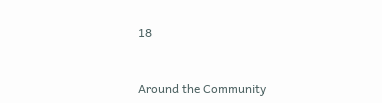18


Around the Community